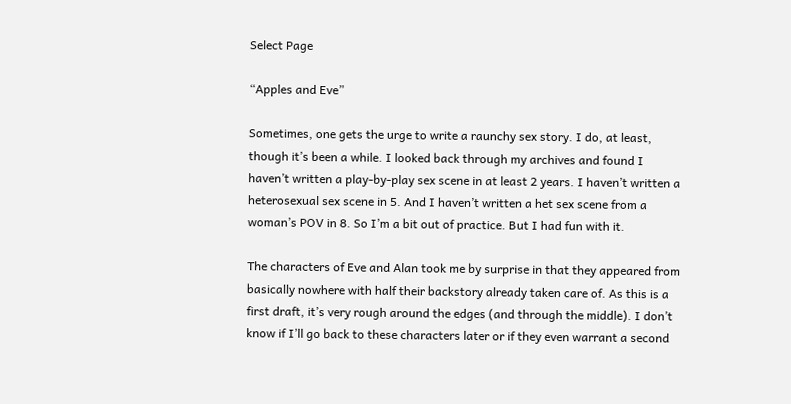Select Page

“Apples and Eve”

Sometimes, one gets the urge to write a raunchy sex story. I do, at least, though it’s been a while. I looked back through my archives and found I haven’t written a play-by-play sex scene in at least 2 years. I haven’t written a heterosexual sex scene in 5. And I haven’t written a het sex scene from a woman’s POV in 8. So I’m a bit out of practice. But I had fun with it.

The characters of Eve and Alan took me by surprise in that they appeared from basically nowhere with half their backstory already taken care of. As this is a first draft, it’s very rough around the edges (and through the middle). I don’t know if I’ll go back to these characters later or if they even warrant a second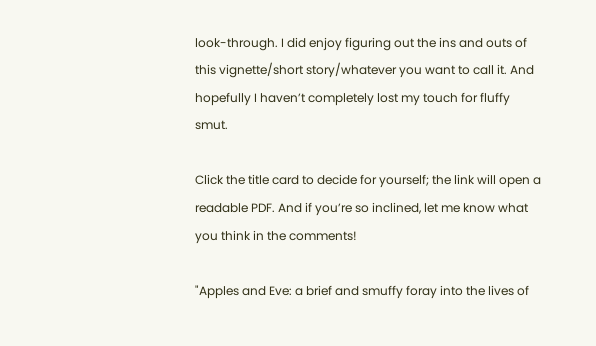look-through. I did enjoy figuring out the ins and outs of this vignette/short story/whatever you want to call it. And hopefully I haven’t completely lost my touch for fluffy smut.

Click the title card to decide for yourself; the link will open a readable PDF. And if you’re so inclined, let me know what you think in the comments!

"Apples and Eve: a brief and smuffy foray into the lives of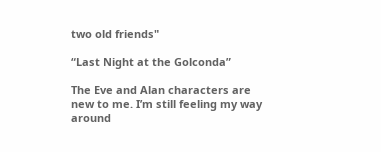two old friends"

“Last Night at the Golconda”

The Eve and Alan characters are new to me. I’m still feeling my way around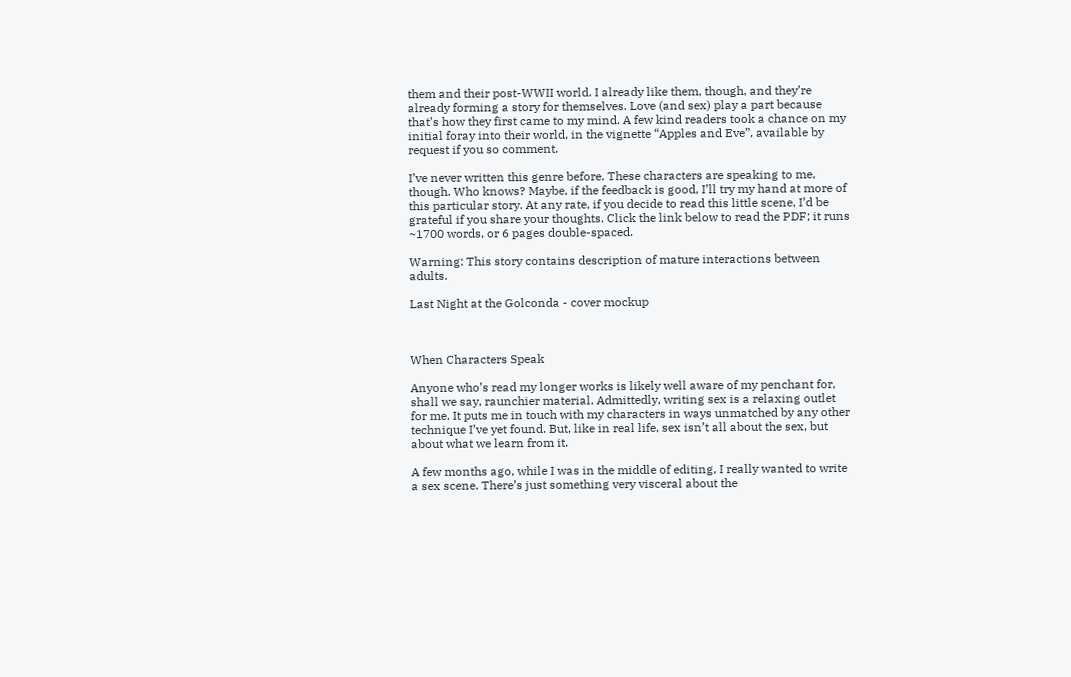them and their post-WWII world. I already like them, though, and they’re already forming a story for themselves. Love (and sex) play a part because that’s how they first came to my mind. A few kind readers took a chance on my initial foray into their world, in the vignette “Apples and Eve”, available by request if you so comment.

I’ve never written this genre before. These characters are speaking to me, though. Who knows? Maybe, if the feedback is good, I’ll try my hand at more of this particular story. At any rate, if you decide to read this little scene, I’d be grateful if you share your thoughts. Click the link below to read the PDF; it runs ~1700 words, or 6 pages double-spaced.

Warning: This story contains description of mature interactions between adults.

Last Night at the Golconda - cover mockup



When Characters Speak

Anyone who’s read my longer works is likely well aware of my penchant for, shall we say, raunchier material. Admittedly, writing sex is a relaxing outlet for me. It puts me in touch with my characters in ways unmatched by any other technique I’ve yet found. But, like in real life, sex isn’t all about the sex, but about what we learn from it.

A few months ago, while I was in the middle of editing, I really wanted to write a sex scene. There’s just something very visceral about the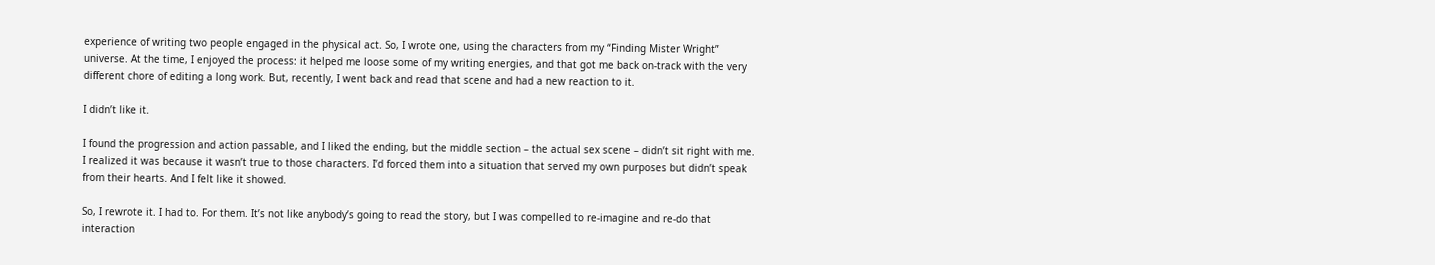experience of writing two people engaged in the physical act. So, I wrote one, using the characters from my “Finding Mister Wright” universe. At the time, I enjoyed the process: it helped me loose some of my writing energies, and that got me back on-track with the very different chore of editing a long work. But, recently, I went back and read that scene and had a new reaction to it.

I didn’t like it.

I found the progression and action passable, and I liked the ending, but the middle section – the actual sex scene – didn’t sit right with me. I realized it was because it wasn’t true to those characters. I’d forced them into a situation that served my own purposes but didn’t speak from their hearts. And I felt like it showed.

So, I rewrote it. I had to. For them. It’s not like anybody’s going to read the story, but I was compelled to re-imagine and re-do that interaction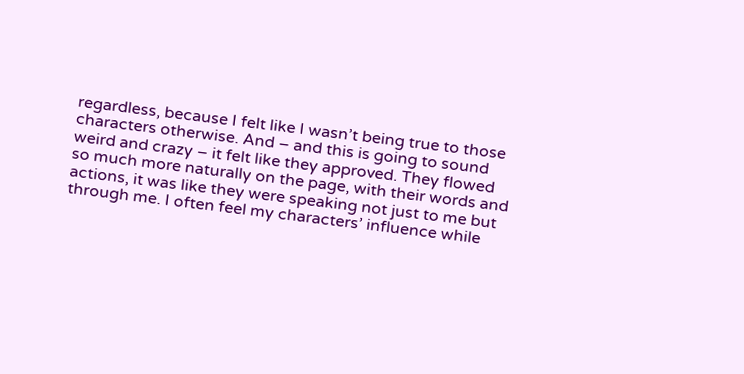regardless, because I felt like I wasn’t being true to those characters otherwise. And – and this is going to sound weird and crazy – it felt like they approved. They flowed so much more naturally on the page, with their words and actions, it was like they were speaking not just to me but through me. I often feel my characters’ influence while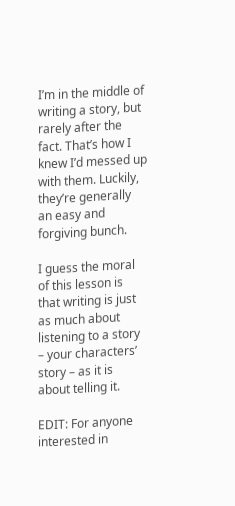I’m in the middle of writing a story, but rarely after the fact. That’s how I knew I’d messed up with them. Luckily, they’re generally an easy and forgiving bunch.

I guess the moral of this lesson is that writing is just as much about listening to a story – your characters’ story – as it is about telling it.

EDIT: For anyone interested in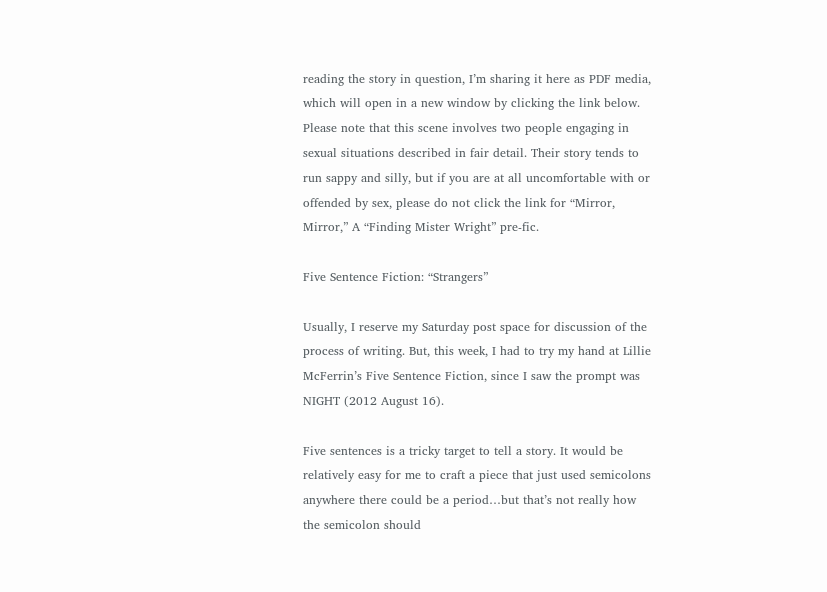reading the story in question, I’m sharing it here as PDF media, which will open in a new window by clicking the link below. Please note that this scene involves two people engaging in sexual situations described in fair detail. Their story tends to run sappy and silly, but if you are at all uncomfortable with or offended by sex, please do not click the link for “Mirror, Mirror,” A “Finding Mister Wright” pre-fic.

Five Sentence Fiction: “Strangers”

Usually, I reserve my Saturday post space for discussion of the process of writing. But, this week, I had to try my hand at Lillie McFerrin’s Five Sentence Fiction, since I saw the prompt was NIGHT (2012 August 16).

Five sentences is a tricky target to tell a story. It would be relatively easy for me to craft a piece that just used semicolons anywhere there could be a period…but that’s not really how the semicolon should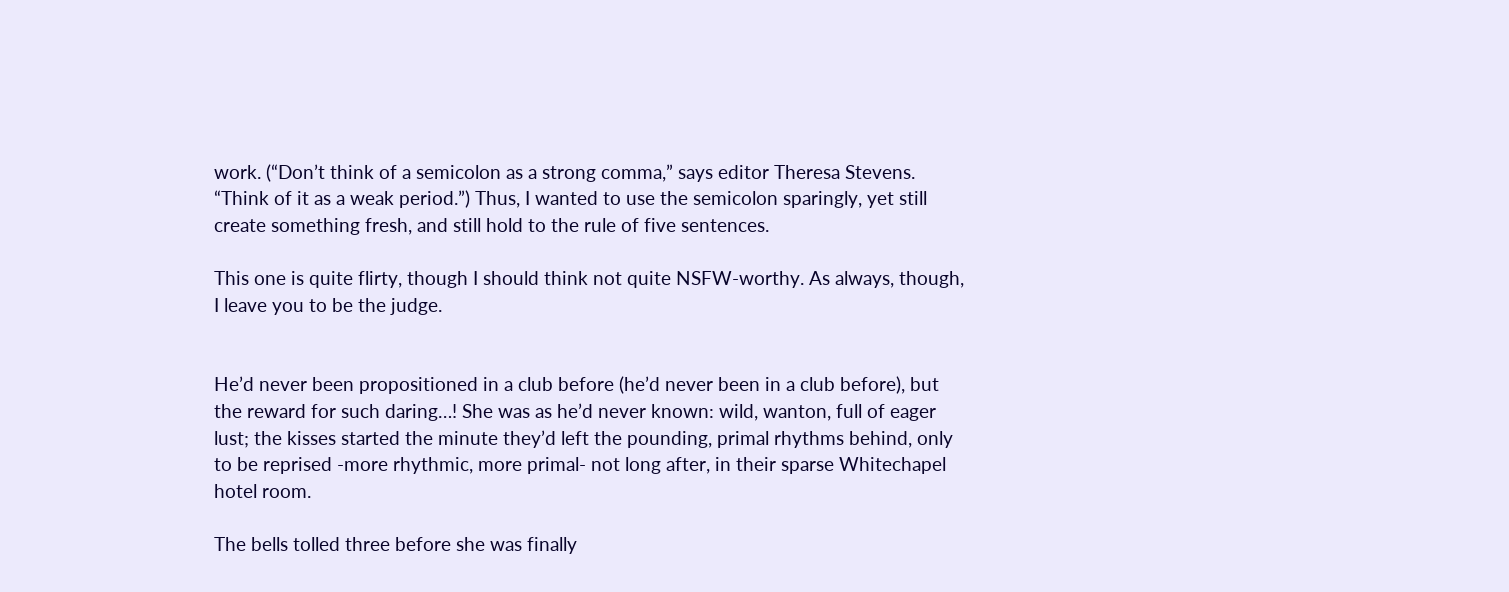work. (“Don’t think of a semicolon as a strong comma,” says editor Theresa Stevens. “Think of it as a weak period.”) Thus, I wanted to use the semicolon sparingly, yet still create something fresh, and still hold to the rule of five sentences.

This one is quite flirty, though I should think not quite NSFW-worthy. As always, though, I leave you to be the judge.


He’d never been propositioned in a club before (he’d never been in a club before), but the reward for such daring…! She was as he’d never known: wild, wanton, full of eager lust; the kisses started the minute they’d left the pounding, primal rhythms behind, only to be reprised -more rhythmic, more primal- not long after, in their sparse Whitechapel hotel room.

The bells tolled three before she was finally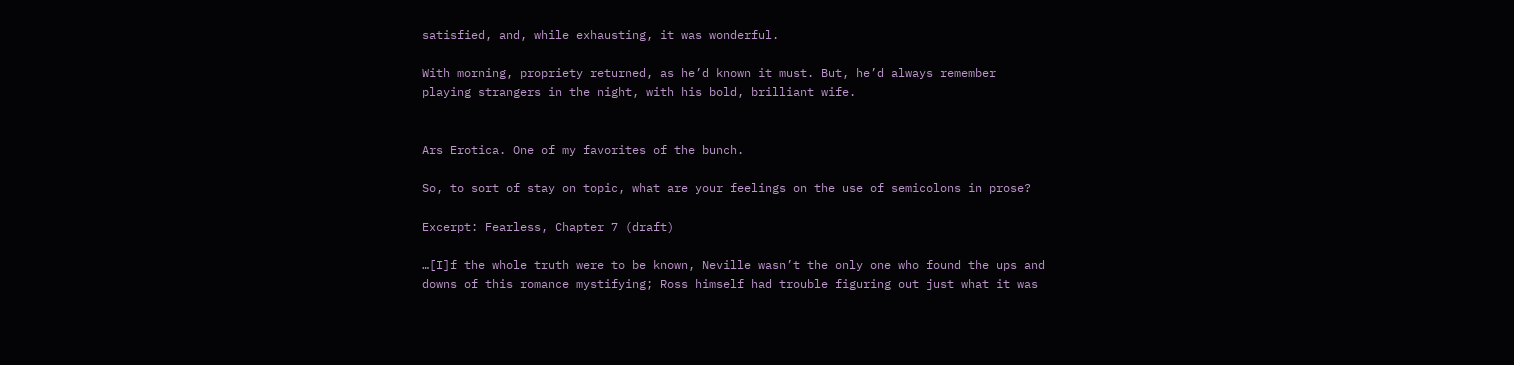satisfied, and, while exhausting, it was wonderful.

With morning, propriety returned, as he’d known it must. But, he’d always remember playing strangers in the night, with his bold, brilliant wife.


Ars Erotica. One of my favorites of the bunch.

So, to sort of stay on topic, what are your feelings on the use of semicolons in prose?

Excerpt: Fearless, Chapter 7 (draft)

…[I]f the whole truth were to be known, Neville wasn’t the only one who found the ups and downs of this romance mystifying; Ross himself had trouble figuring out just what it was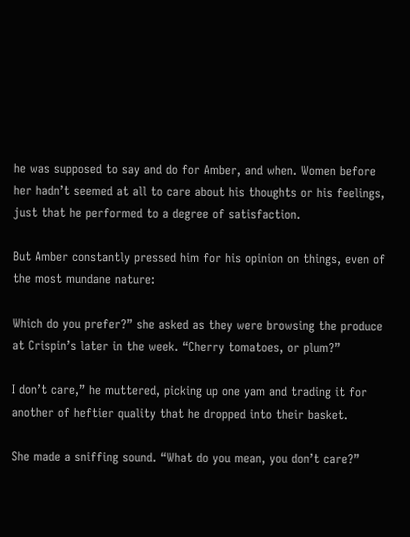he was supposed to say and do for Amber, and when. Women before her hadn’t seemed at all to care about his thoughts or his feelings, just that he performed to a degree of satisfaction.

But Amber constantly pressed him for his opinion on things, even of the most mundane nature:

Which do you prefer?” she asked as they were browsing the produce at Crispin’s later in the week. “Cherry tomatoes, or plum?”

I don’t care,” he muttered, picking up one yam and trading it for another of heftier quality that he dropped into their basket.

She made a sniffing sound. “What do you mean, you don’t care?”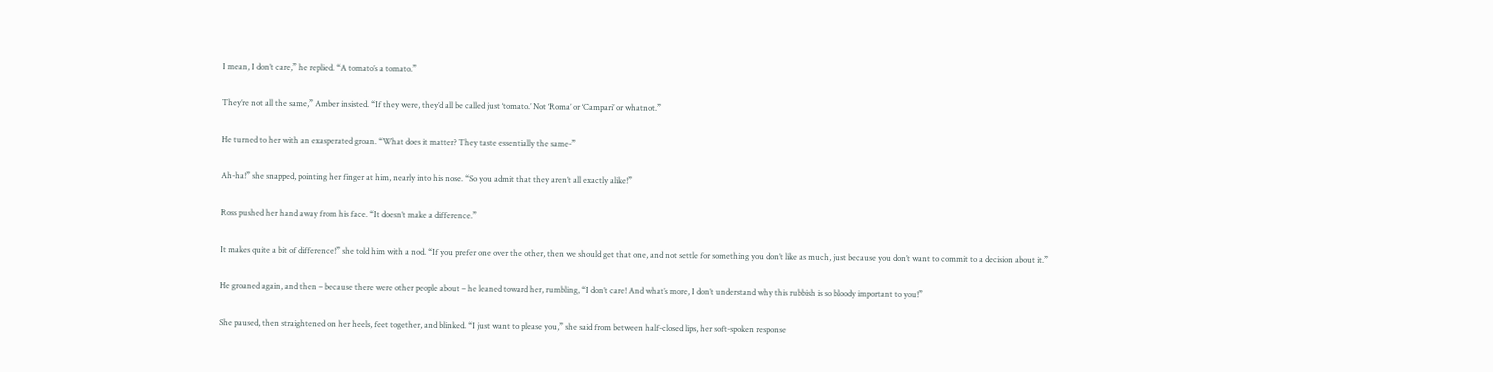I mean, I don’t care,” he replied. “A tomato’s a tomato.”

They’re not all the same,” Amber insisted. “If they were, they’d all be called just ‘tomato.’ Not ‘Roma’ or ‘Campari’ or whatnot.”

He turned to her with an exasperated groan. “What does it matter? They taste essentially the same-”

Ah-ha!” she snapped, pointing her finger at him, nearly into his nose. “So you admit that they aren’t all exactly alike!”

Ross pushed her hand away from his face. “It doesn’t make a difference.”

It makes quite a bit of difference!” she told him with a nod. “If you prefer one over the other, then we should get that one, and not settle for something you don’t like as much, just because you don’t want to commit to a decision about it.”

He groaned again, and then – because there were other people about – he leaned toward her, rumbling, “I don’t care! And what’s more, I don’t understand why this rubbish is so bloody important to you!”

She paused, then straightened on her heels, feet together, and blinked. “I just want to please you,” she said from between half-closed lips, her soft-spoken response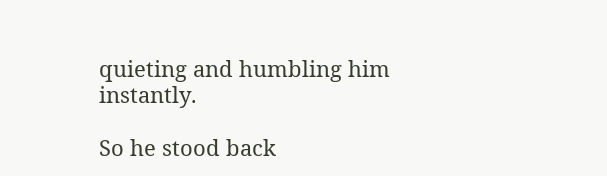quieting and humbling him instantly.

So he stood back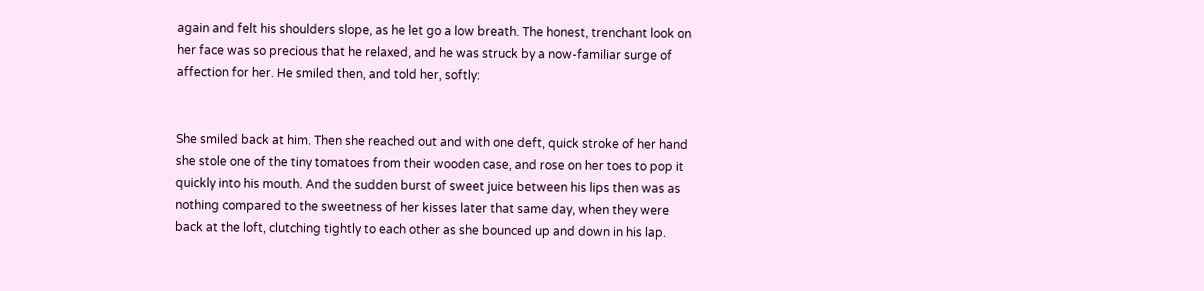again and felt his shoulders slope, as he let go a low breath. The honest, trenchant look on her face was so precious that he relaxed, and he was struck by a now-familiar surge of affection for her. He smiled then, and told her, softly:


She smiled back at him. Then she reached out and with one deft, quick stroke of her hand she stole one of the tiny tomatoes from their wooden case, and rose on her toes to pop it quickly into his mouth. And the sudden burst of sweet juice between his lips then was as nothing compared to the sweetness of her kisses later that same day, when they were back at the loft, clutching tightly to each other as she bounced up and down in his lap.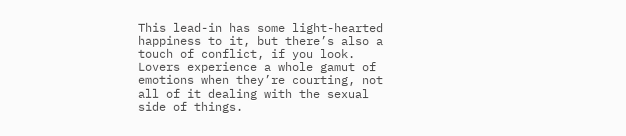This lead-in has some light-hearted happiness to it, but there’s also a touch of conflict, if you look. Lovers experience a whole gamut of emotions when they’re courting, not all of it dealing with the sexual side of things.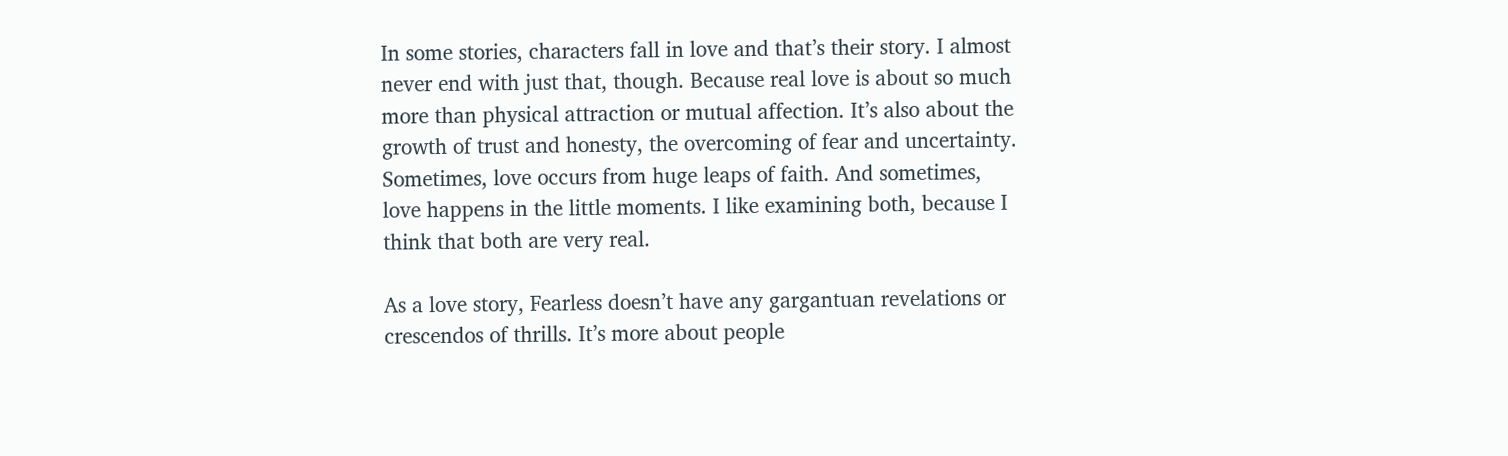In some stories, characters fall in love and that’s their story. I almost never end with just that, though. Because real love is about so much more than physical attraction or mutual affection. It’s also about the growth of trust and honesty, the overcoming of fear and uncertainty. Sometimes, love occurs from huge leaps of faith. And sometimes, love happens in the little moments. I like examining both, because I think that both are very real.

As a love story, Fearless doesn’t have any gargantuan revelations or crescendos of thrills. It’s more about people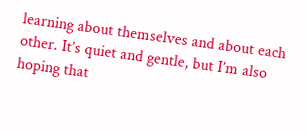learning about themselves and about each other. It’s quiet and gentle, but I’m also hoping that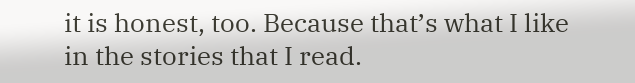it is honest, too. Because that’s what I like in the stories that I read.